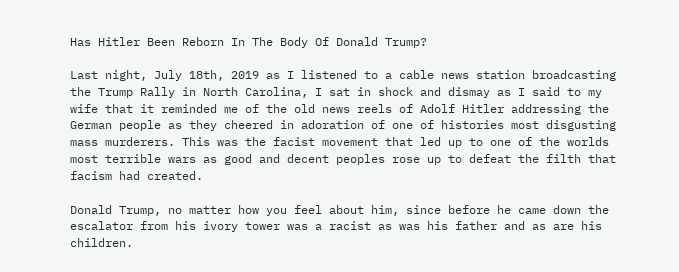Has Hitler Been Reborn In The Body Of Donald Trump?

Last night, July 18th, 2019 as I listened to a cable news station broadcasting the Trump Rally in North Carolina, I sat in shock and dismay as I said to my wife that it reminded me of the old news reels of Adolf Hitler addressing the German people as they cheered in adoration of one of histories most disgusting mass murderers. This was the facist movement that led up to one of the worlds most terrible wars as good and decent peoples rose up to defeat the filth that facism had created.

Donald Trump, no matter how you feel about him, since before he came down the escalator from his ivory tower was a racist as was his father and as are his children.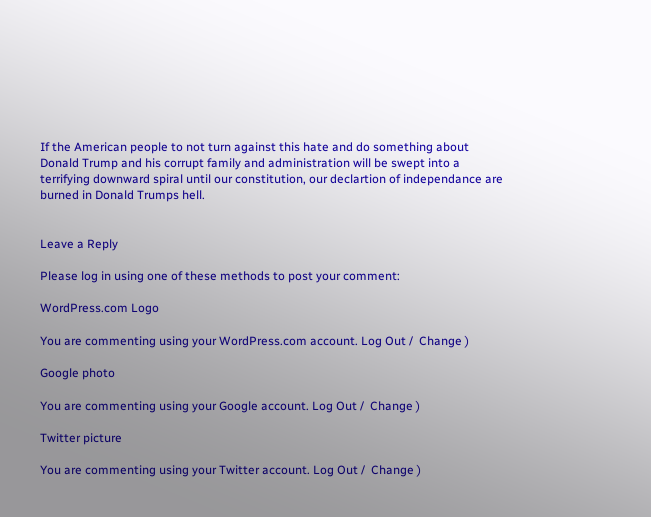If the American people to not turn against this hate and do something about Donald Trump and his corrupt family and administration will be swept into a terrifying downward spiral until our constitution, our declartion of independance are burned in Donald Trumps hell.


Leave a Reply

Please log in using one of these methods to post your comment:

WordPress.com Logo

You are commenting using your WordPress.com account. Log Out /  Change )

Google photo

You are commenting using your Google account. Log Out /  Change )

Twitter picture

You are commenting using your Twitter account. Log Out /  Change )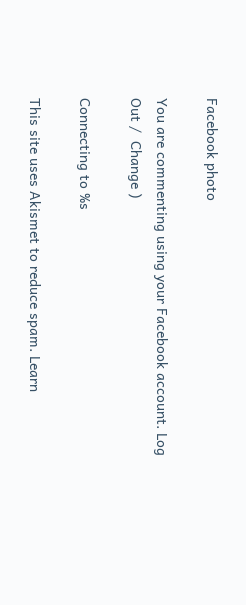Facebook photo

You are commenting using your Facebook account. Log Out /  Change )

Connecting to %s

This site uses Akismet to reduce spam. Learn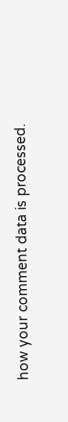how your comment data is processed.